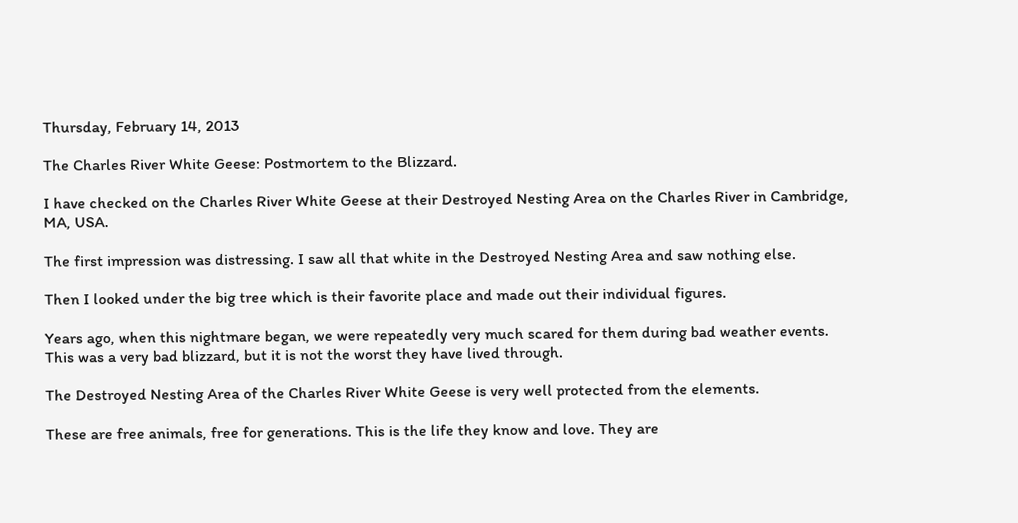Thursday, February 14, 2013

The Charles River White Geese: Postmortem to the Blizzard.

I have checked on the Charles River White Geese at their Destroyed Nesting Area on the Charles River in Cambridge, MA, USA.

The first impression was distressing. I saw all that white in the Destroyed Nesting Area and saw nothing else.

Then I looked under the big tree which is their favorite place and made out their individual figures.

Years ago, when this nightmare began, we were repeatedly very much scared for them during bad weather events. This was a very bad blizzard, but it is not the worst they have lived through.

The Destroyed Nesting Area of the Charles River White Geese is very well protected from the elements.

These are free animals, free for generations. This is the life they know and love. They are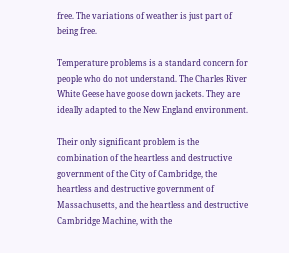free. The variations of weather is just part of being free.

Temperature problems is a standard concern for people who do not understand. The Charles River White Geese have goose down jackets. They are ideally adapted to the New England environment.

Their only significant problem is the combination of the heartless and destructive government of the City of Cambridge, the heartless and destructive government of Massachusetts, and the heartless and destructive Cambridge Machine, with the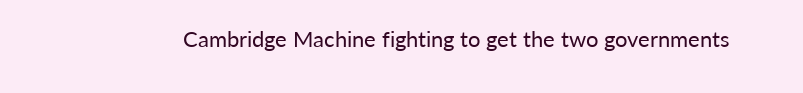Cambridge Machine fighting to get the two governments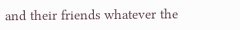and their friends whatever the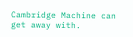Cambridge Machine can get away with.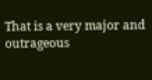That is a very major and outrageous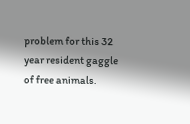problem for this 32 year resident gaggle of free animals.